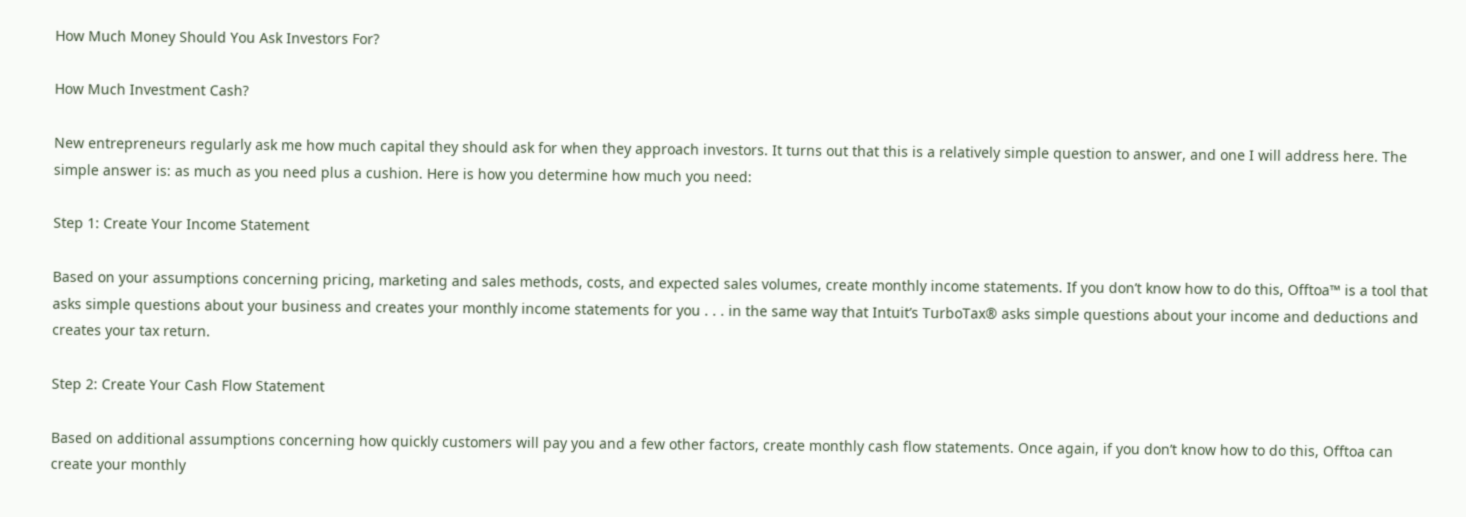How Much Money Should You Ask Investors For?

How Much Investment Cash?

New entrepreneurs regularly ask me how much capital they should ask for when they approach investors. It turns out that this is a relatively simple question to answer, and one I will address here. The simple answer is: as much as you need plus a cushion. Here is how you determine how much you need:

Step 1: Create Your Income Statement

Based on your assumptions concerning pricing, marketing and sales methods, costs, and expected sales volumes, create monthly income statements. If you don’t know how to do this, Offtoa™ is a tool that asks simple questions about your business and creates your monthly income statements for you . . . in the same way that Intuit’s TurboTax® asks simple questions about your income and deductions and creates your tax return.

Step 2: Create Your Cash Flow Statement

Based on additional assumptions concerning how quickly customers will pay you and a few other factors, create monthly cash flow statements. Once again, if you don’t know how to do this, Offtoa can create your monthly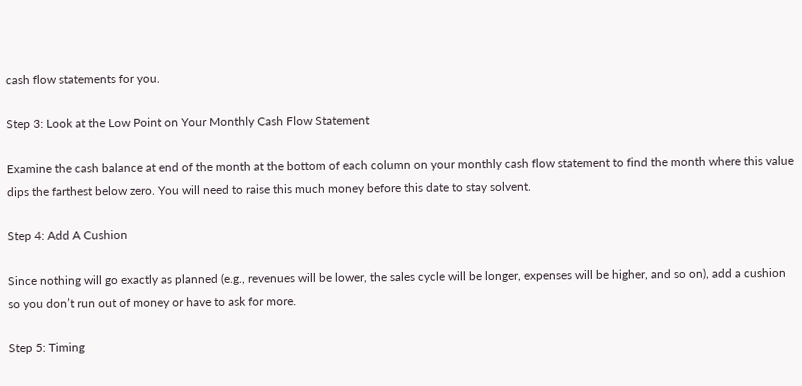cash flow statements for you.

Step 3: Look at the Low Point on Your Monthly Cash Flow Statement

Examine the cash balance at end of the month at the bottom of each column on your monthly cash flow statement to find the month where this value dips the farthest below zero. You will need to raise this much money before this date to stay solvent.

Step 4: Add A Cushion

Since nothing will go exactly as planned (e.g., revenues will be lower, the sales cycle will be longer, expenses will be higher, and so on), add a cushion so you don’t run out of money or have to ask for more.

Step 5: Timing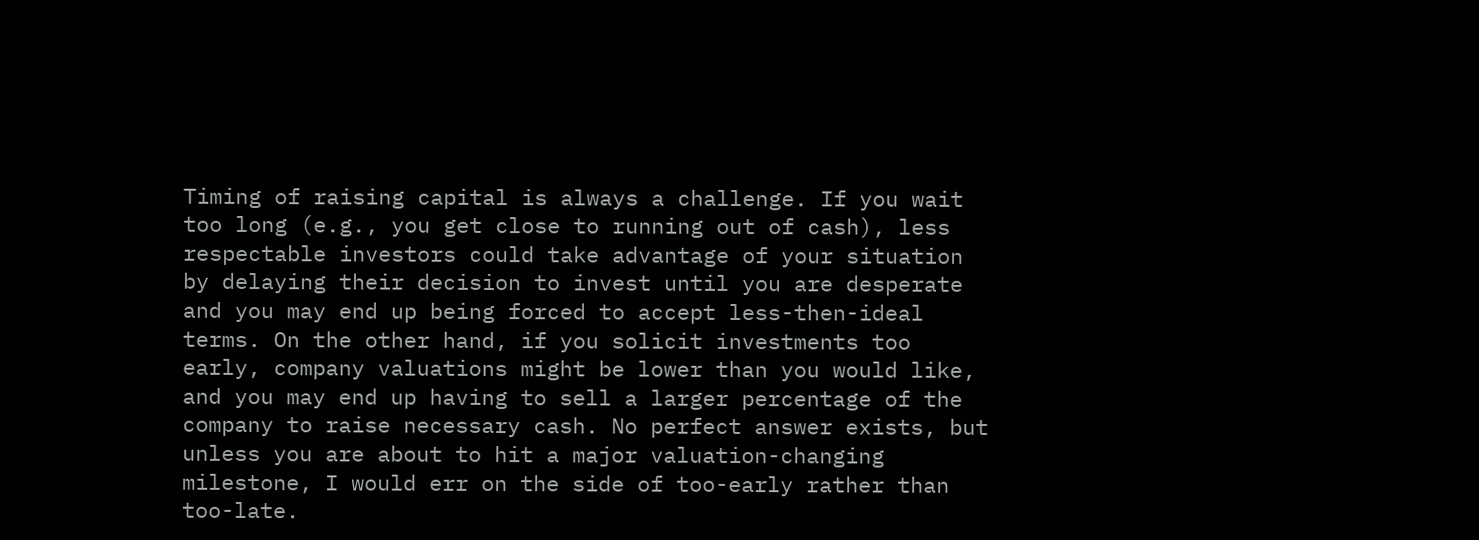Timing of raising capital is always a challenge. If you wait too long (e.g., you get close to running out of cash), less respectable investors could take advantage of your situation by delaying their decision to invest until you are desperate and you may end up being forced to accept less-then-ideal terms. On the other hand, if you solicit investments too early, company valuations might be lower than you would like, and you may end up having to sell a larger percentage of the company to raise necessary cash. No perfect answer exists, but unless you are about to hit a major valuation-changing milestone, I would err on the side of too-early rather than too-late.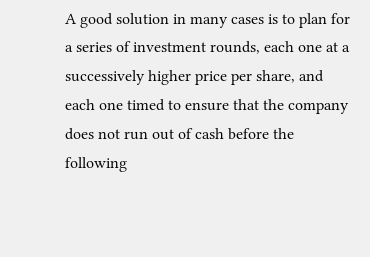A good solution in many cases is to plan for a series of investment rounds, each one at a successively higher price per share, and each one timed to ensure that the company does not run out of cash before the following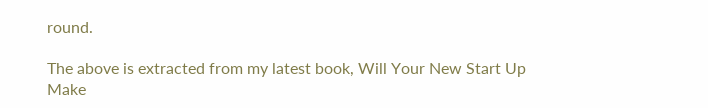round.

The above is extracted from my latest book, Will Your New Start Up Make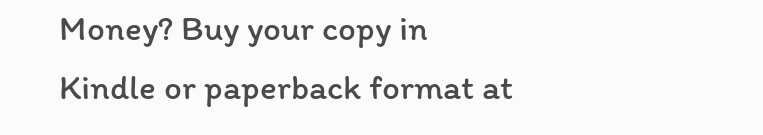Money? Buy your copy in Kindle or paperback format at